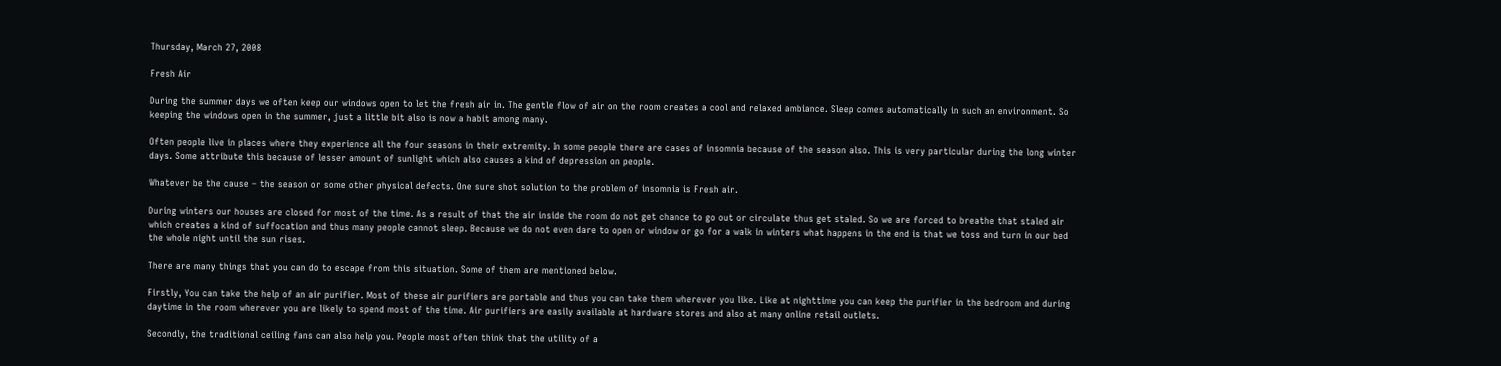Thursday, March 27, 2008

Fresh Air

During the summer days we often keep our windows open to let the fresh air in. The gentle flow of air on the room creates a cool and relaxed ambiance. Sleep comes automatically in such an environment. So keeping the windows open in the summer, just a little bit also is now a habit among many.

Often people live in places where they experience all the four seasons in their extremity. In some people there are cases of insomnia because of the season also. This is very particular during the long winter days. Some attribute this because of lesser amount of sunlight which also causes a kind of depression on people.

Whatever be the cause – the season or some other physical defects. One sure shot solution to the problem of insomnia is Fresh air.

During winters our houses are closed for most of the time. As a result of that the air inside the room do not get chance to go out or circulate thus get staled. So we are forced to breathe that staled air which creates a kind of suffocation and thus many people cannot sleep. Because we do not even dare to open or window or go for a walk in winters what happens in the end is that we toss and turn in our bed the whole night until the sun rises.

There are many things that you can do to escape from this situation. Some of them are mentioned below.

Firstly, You can take the help of an air purifier. Most of these air purifiers are portable and thus you can take them wherever you like. Like at nighttime you can keep the purifier in the bedroom and during daytime in the room wherever you are likely to spend most of the time. Air purifiers are easily available at hardware stores and also at many online retail outlets.

Secondly, the traditional ceiling fans can also help you. People most often think that the utility of a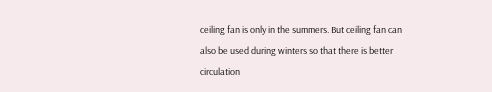ceiling fan is only in the summers. But ceiling fan can also be used during winters so that there is better circulation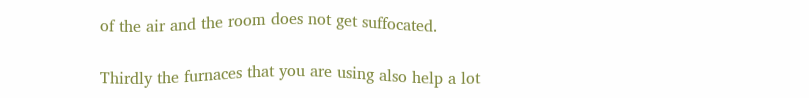of the air and the room does not get suffocated.

Thirdly the furnaces that you are using also help a lot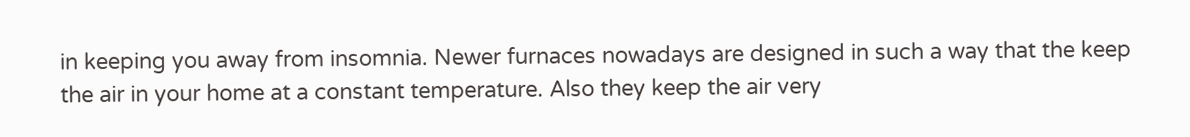in keeping you away from insomnia. Newer furnaces nowadays are designed in such a way that the keep the air in your home at a constant temperature. Also they keep the air very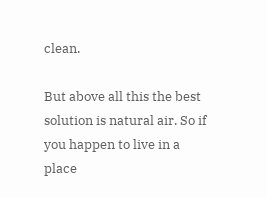clean.

But above all this the best solution is natural air. So if you happen to live in a place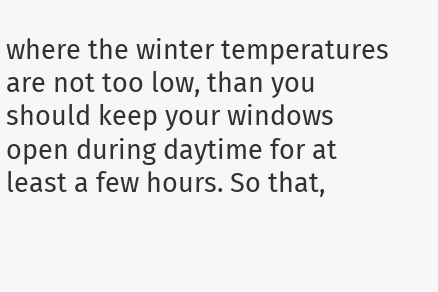where the winter temperatures are not too low, than you should keep your windows open during daytime for at least a few hours. So that,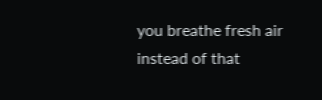you breathe fresh air instead of that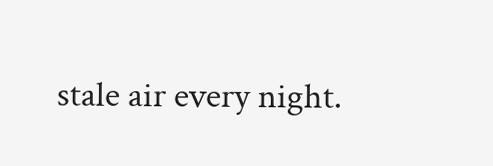stale air every night.